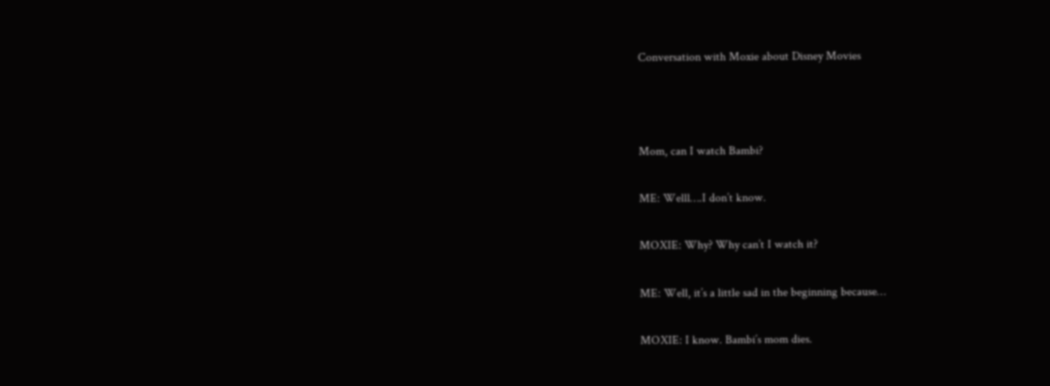Conversation with Moxie about Disney Movies



Mom, can I watch Bambi?

ME: Welll….I don’t know.

MOXIE: Why? Why can’t I watch it?

ME: Well, it’s a little sad in the beginning because…

MOXIE: I know. Bambi’s mom dies.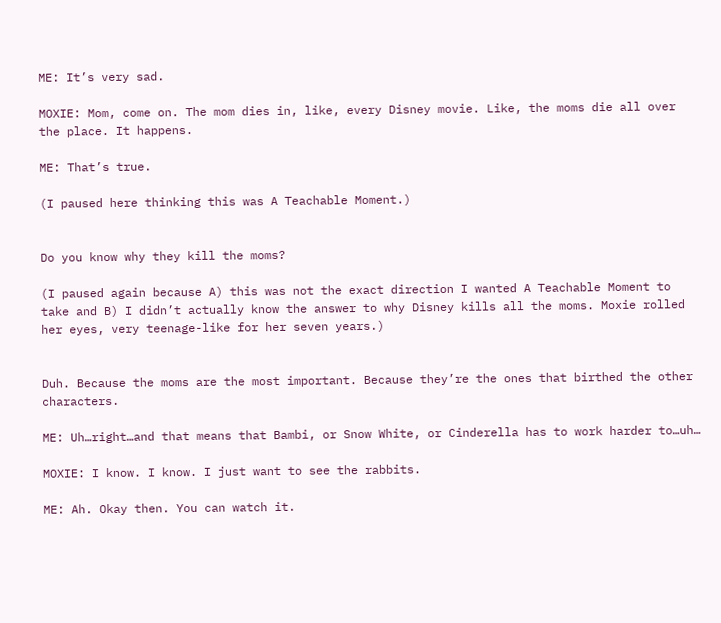ME: It’s very sad.

MOXIE: Mom, come on. The mom dies in, like, every Disney movie. Like, the moms die all over the place. It happens.

ME: That’s true.

(I paused here thinking this was A Teachable Moment.)


Do you know why they kill the moms?

(I paused again because A) this was not the exact direction I wanted A Teachable Moment to take and B) I didn’t actually know the answer to why Disney kills all the moms. Moxie rolled her eyes, very teenage-like for her seven years.)


Duh. Because the moms are the most important. Because they’re the ones that birthed the other characters.

ME: Uh…right…and that means that Bambi, or Snow White, or Cinderella has to work harder to…uh…

MOXIE: I know. I know. I just want to see the rabbits.

ME: Ah. Okay then. You can watch it.